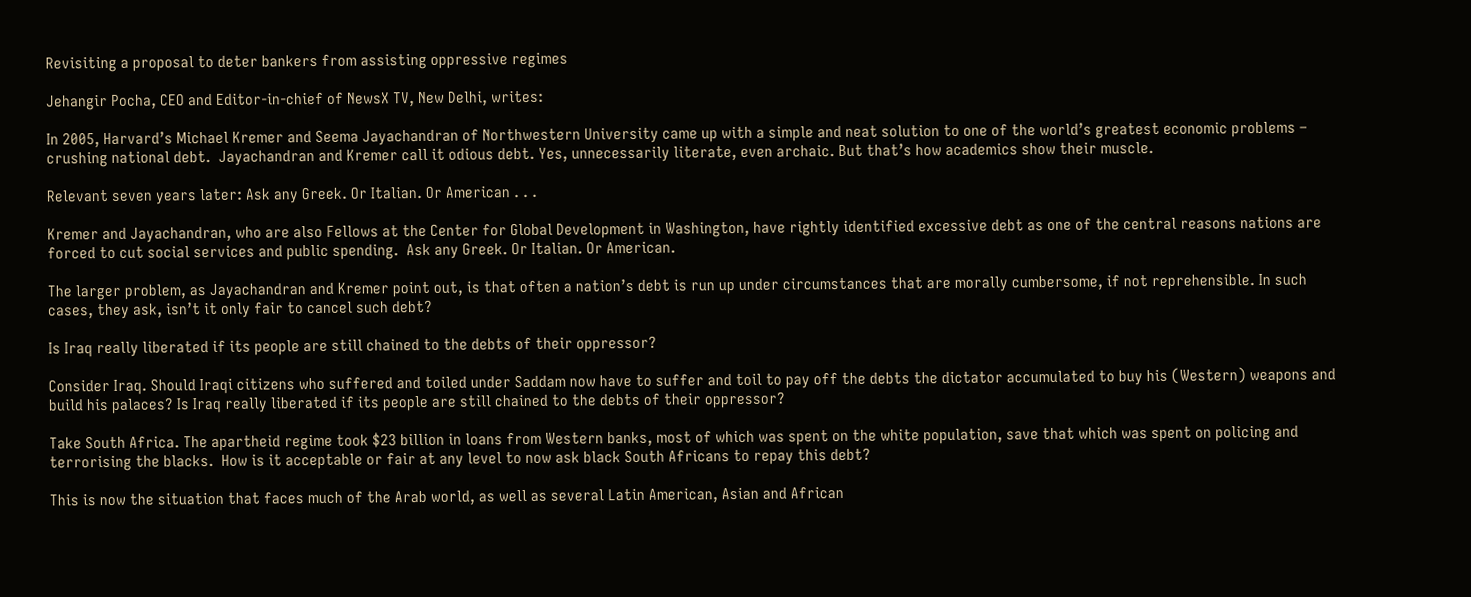Revisiting a proposal to deter bankers from assisting oppressive regimes

Jehangir Pocha, CEO and Editor-in-chief of NewsX TV, New Delhi, writes:

In 2005, Harvard’s Michael Kremer and Seema Jayachandran of Northwestern University came up with a simple and neat solution to one of the world’s greatest economic problems – crushing national debt.  Jayachandran and Kremer call it odious debt. Yes, unnecessarily literate, even archaic. But that’s how academics show their muscle.

Relevant seven years later: Ask any Greek. Or Italian. Or American . . .

Kremer and Jayachandran, who are also Fellows at the Center for Global Development in Washington, have rightly identified excessive debt as one of the central reasons nations are forced to cut social services and public spending.  Ask any Greek. Or Italian. Or American.

The larger problem, as Jayachandran and Kremer point out, is that often a nation’s debt is run up under circumstances that are morally cumbersome, if not reprehensible. In such cases, they ask, isn’t it only fair to cancel such debt?

Is Iraq really liberated if its people are still chained to the debts of their oppressor?

Consider Iraq. Should Iraqi citizens who suffered and toiled under Saddam now have to suffer and toil to pay off the debts the dictator accumulated to buy his (Western) weapons and build his palaces? Is Iraq really liberated if its people are still chained to the debts of their oppressor?

Take South Africa. The apartheid regime took $23 billion in loans from Western banks, most of which was spent on the white population, save that which was spent on policing and terrorising the blacks.  How is it acceptable or fair at any level to now ask black South Africans to repay this debt?

This is now the situation that faces much of the Arab world, as well as several Latin American, Asian and African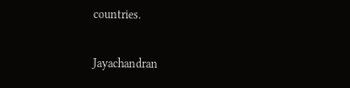countries.

Jayachandran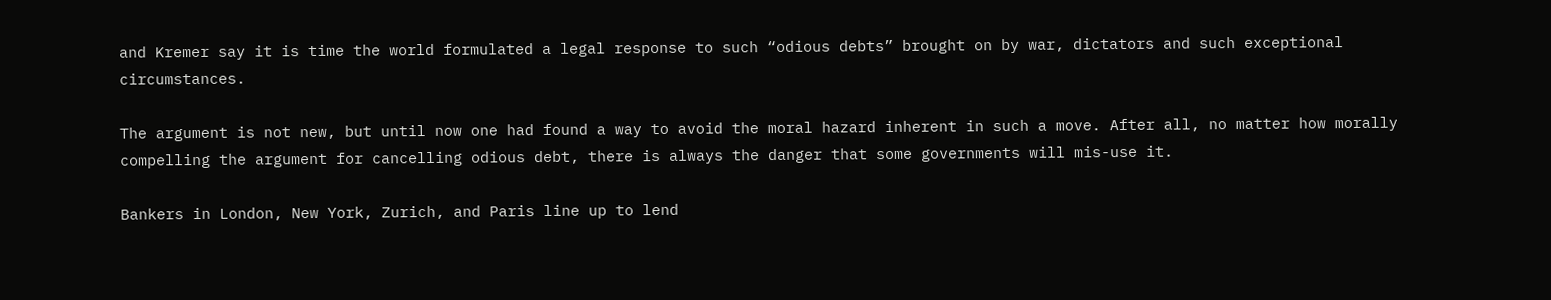and Kremer say it is time the world formulated a legal response to such “odious debts” brought on by war, dictators and such exceptional circumstances.

The argument is not new, but until now one had found a way to avoid the moral hazard inherent in such a move. After all, no matter how morally compelling the argument for cancelling odious debt, there is always the danger that some governments will mis-use it.

Bankers in London, New York, Zurich, and Paris line up to lend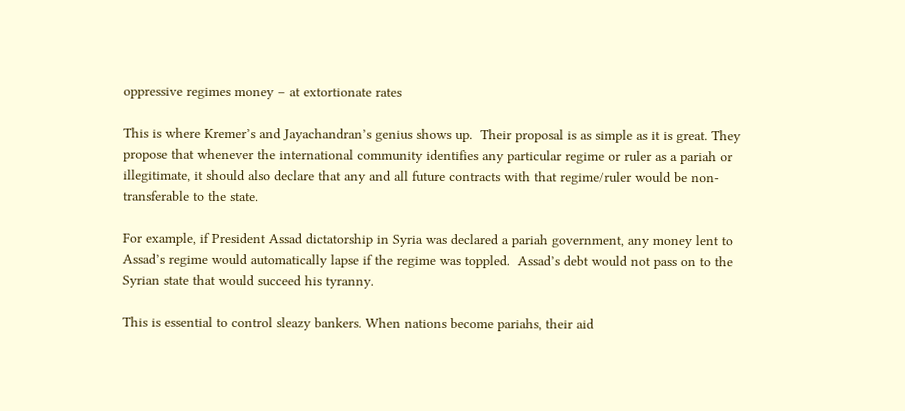oppressive regimes money – at extortionate rates

This is where Kremer’s and Jayachandran’s genius shows up.  Their proposal is as simple as it is great. They propose that whenever the international community identifies any particular regime or ruler as a pariah or illegitimate, it should also declare that any and all future contracts with that regime/ruler would be non-transferable to the state.

For example, if President Assad dictatorship in Syria was declared a pariah government, any money lent to Assad’s regime would automatically lapse if the regime was toppled.  Assad’s debt would not pass on to the Syrian state that would succeed his tyranny.

This is essential to control sleazy bankers. When nations become pariahs, their aid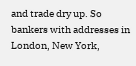and trade dry up. So bankers with addresses in London, New York,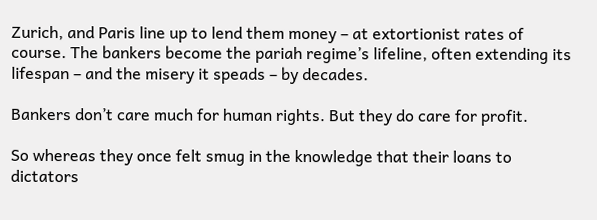Zurich, and Paris line up to lend them money – at extortionist rates of course. The bankers become the pariah regime’s lifeline, often extending its lifespan – and the misery it speads – by decades.

Bankers don’t care much for human rights. But they do care for profit.

So whereas they once felt smug in the knowledge that their loans to dictators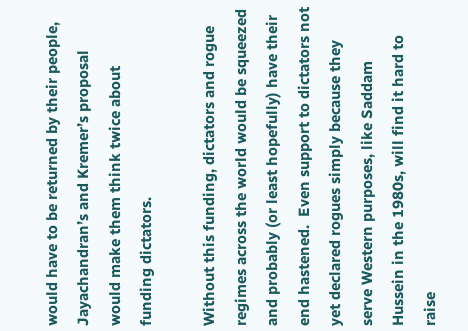would have to be returned by their people, Jayachandran’s and Kremer’s proposal would make them think twice about funding dictators.

Without this funding, dictators and rogue regimes across the world would be squeezed and probably (or least hopefully) have their end hastened.  Even support to dictators not yet declared rogues simply because they serve Western purposes, like Saddam Hussein in the 1980s, will find it hard to raise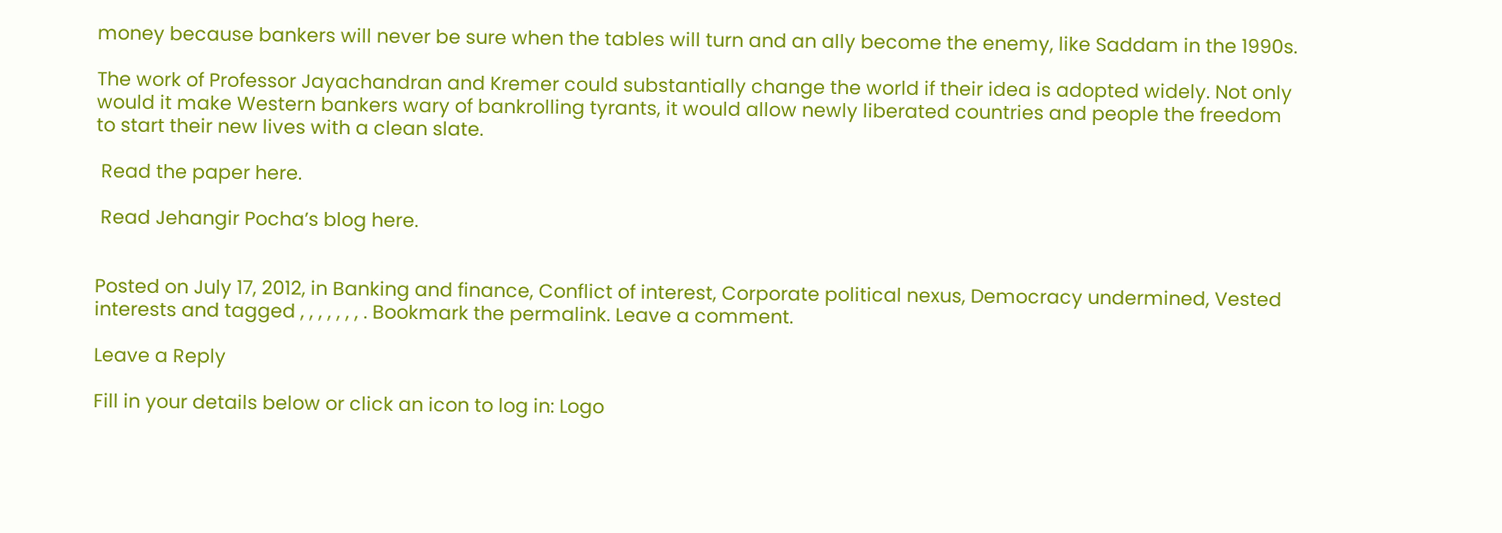money because bankers will never be sure when the tables will turn and an ally become the enemy, like Saddam in the 1990s.

The work of Professor Jayachandran and Kremer could substantially change the world if their idea is adopted widely. Not only would it make Western bankers wary of bankrolling tyrants, it would allow newly liberated countries and people the freedom to start their new lives with a clean slate.

 Read the paper here.

 Read Jehangir Pocha’s blog here.


Posted on July 17, 2012, in Banking and finance, Conflict of interest, Corporate political nexus, Democracy undermined, Vested interests and tagged , , , , , , , . Bookmark the permalink. Leave a comment.

Leave a Reply

Fill in your details below or click an icon to log in: Logo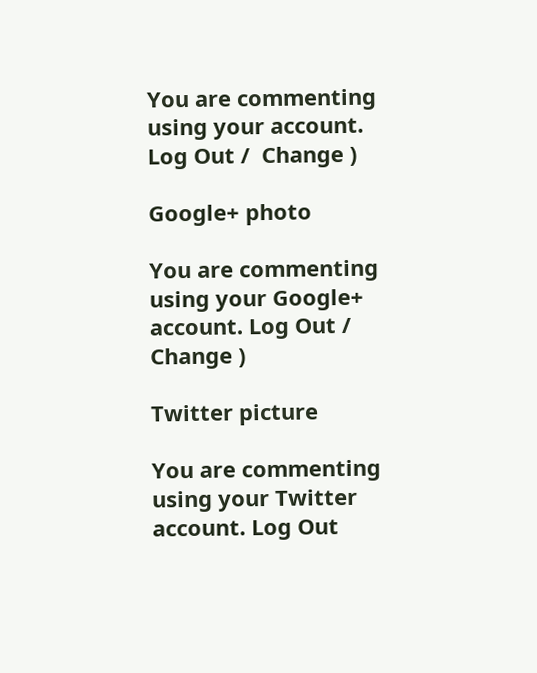You are commenting using your account. Log Out /  Change )

Google+ photo

You are commenting using your Google+ account. Log Out /  Change )

Twitter picture

You are commenting using your Twitter account. Log Out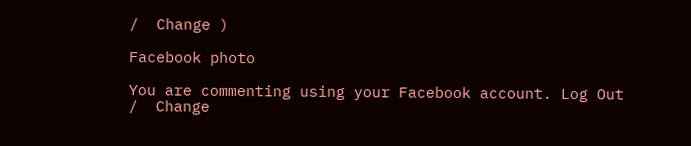/  Change )

Facebook photo

You are commenting using your Facebook account. Log Out /  Change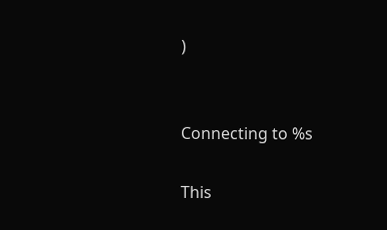)


Connecting to %s

This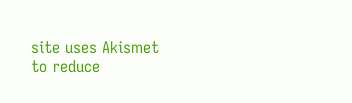site uses Akismet to reduce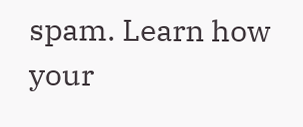spam. Learn how your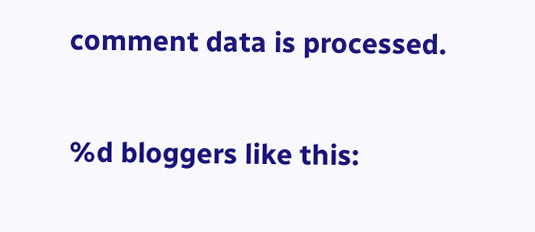comment data is processed.

%d bloggers like this: